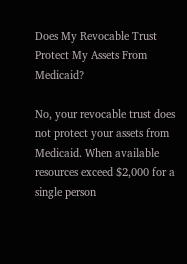Does My Revocable Trust Protect My Assets From Medicaid?

No, your revocable trust does not protect your assets from Medicaid. When available resources exceed $2,000 for a single person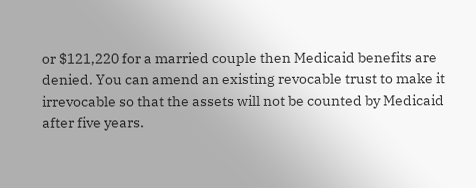or $121,220 for a married couple then Medicaid benefits are denied. You can amend an existing revocable trust to make it irrevocable so that the assets will not be counted by Medicaid after five years.